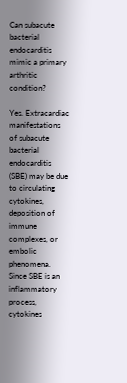Can subacute bacterial endocarditis mimic a primary arthritic condition?

Yes. Extracardiac manifestations of subacute bacterial endocarditis (SBE) may be due to circulating cytokines, deposition of immune complexes, or embolic phenomena. Since SBE is an inflammatory process, cytokines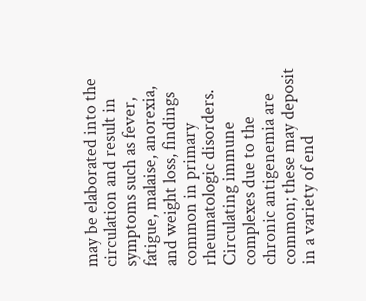may be elaborated into the circulation and result in symptoms such as fever, fatigue, malaise, anorexia, and weight loss, findings common in primary rheumatologic disorders. Circulating immune complexes due to the chronic antigenemia are common; these may deposit in a variety of end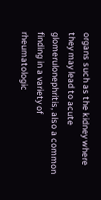organs such as the kidney where they may lead to acute glomerulonephritis, also a common finding in a variety of rheumatologic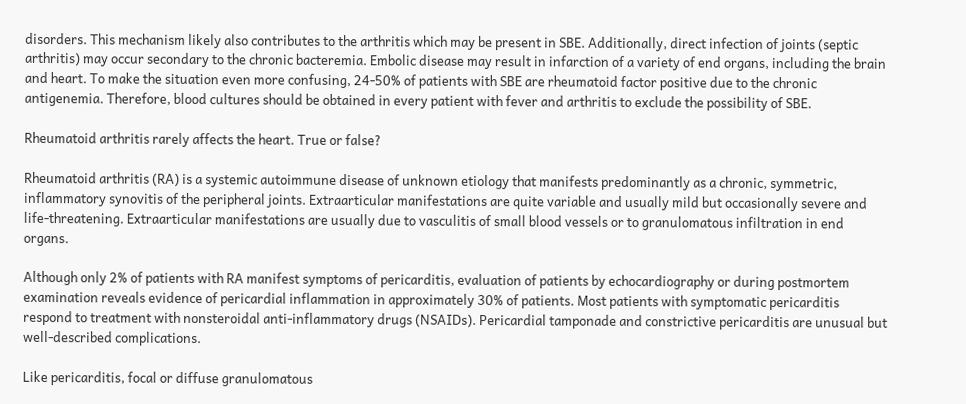disorders. This mechanism likely also contributes to the arthritis which may be present in SBE. Additionally, direct infection of joints (septic arthritis) may occur secondary to the chronic bacteremia. Embolic disease may result in infarction of a variety of end organs, including the brain and heart. To make the situation even more confusing, 24-50% of patients with SBE are rheumatoid factor positive due to the chronic antigenemia. Therefore, blood cultures should be obtained in every patient with fever and arthritis to exclude the possibility of SBE.

Rheumatoid arthritis rarely affects the heart. True or false?

Rheumatoid arthritis (RA) is a systemic autoimmune disease of unknown etiology that manifests predominantly as a chronic, symmetric, inflammatory synovitis of the peripheral joints. Extraarticular manifestations are quite variable and usually mild but occasionally severe and life-threatening. Extraarticular manifestations are usually due to vasculitis of small blood vessels or to granulomatous infiltration in end organs.

Although only 2% of patients with RA manifest symptoms of pericarditis, evaluation of patients by echocardiography or during postmortem examination reveals evidence of pericardial inflammation in approximately 30% of patients. Most patients with symptomatic pericarditis respond to treatment with nonsteroidal anti-inflammatory drugs (NSAIDs). Pericardial tamponade and constrictive pericarditis are unusual but well-described complications.

Like pericarditis, focal or diffuse granulomatous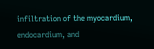infiltration of the myocardium, endocardium, and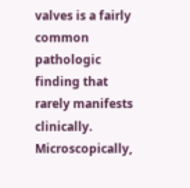valves is a fairly common pathologic finding that rarely manifests clinically. Microscopically,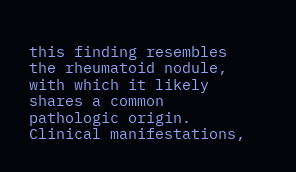this finding resembles the rheumatoid nodule, with which it likely shares a common pathologic origin. Clinical manifestations,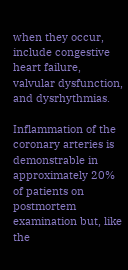when they occur, include congestive heart failure, valvular dysfunction, and dysrhythmias.

Inflammation of the coronary arteries is demonstrable in approximately 20% of patients on postmortem examination but, like the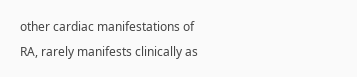other cardiac manifestations of RA, rarely manifests clinically as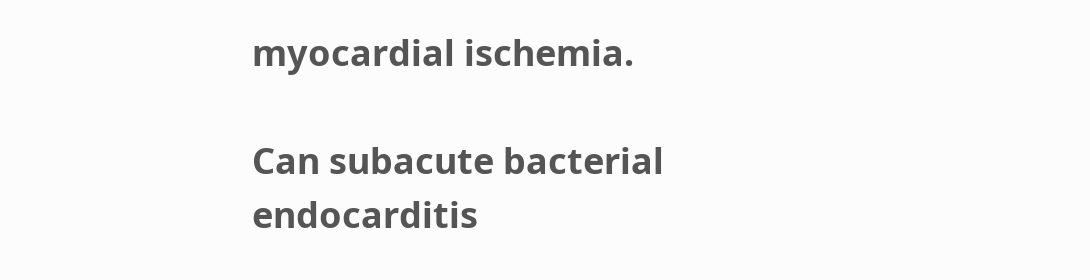myocardial ischemia.

Can subacute bacterial endocarditis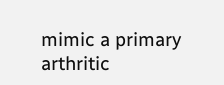mimic a primary arthritic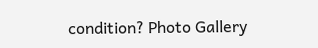condition? Photo Gallery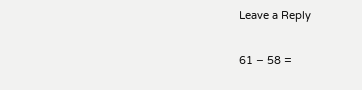Leave a Reply

61 − 58 =